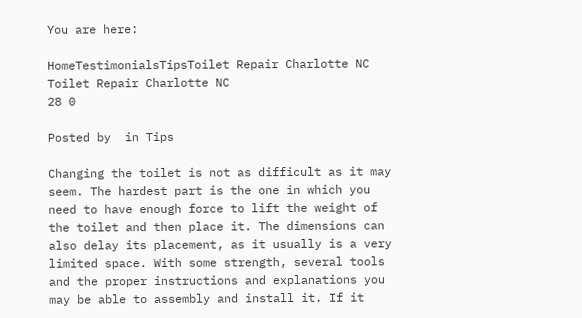You are here:

HomeTestimonialsTipsToilet Repair Charlotte NC
Toilet Repair Charlotte NC
28 0

Posted by  in Tips

Changing the toilet is not as difficult as it may seem. The hardest part is the one in which you need to have enough force to lift the weight of the toilet and then place it. The dimensions can also delay its placement, as it usually is a very limited space. With some strength, several tools and the proper instructions and explanations you may be able to assembly and install it. If it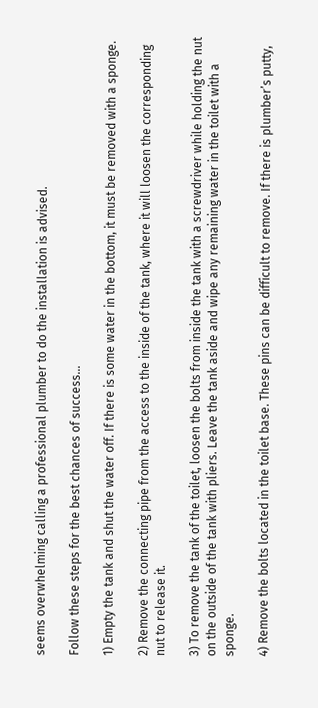seems overwhelming calling a professional plumber to do the installation is advised.

Follow these steps for the best chances of success…

1) Empty the tank and shut the water off. If there is some water in the bottom, it must be removed with a sponge.

2) Remove the connecting pipe from the access to the inside of the tank, where it will loosen the corresponding nut to release it.

3) To remove the tank of the toilet, loosen the bolts from inside the tank with a screwdriver while holding the nut on the outside of the tank with pliers. Leave the tank aside and wipe any remaining water in the toilet with a sponge.

4) Remove the bolts located in the toilet base. These pins can be difficult to remove. If there is plumber’s putty,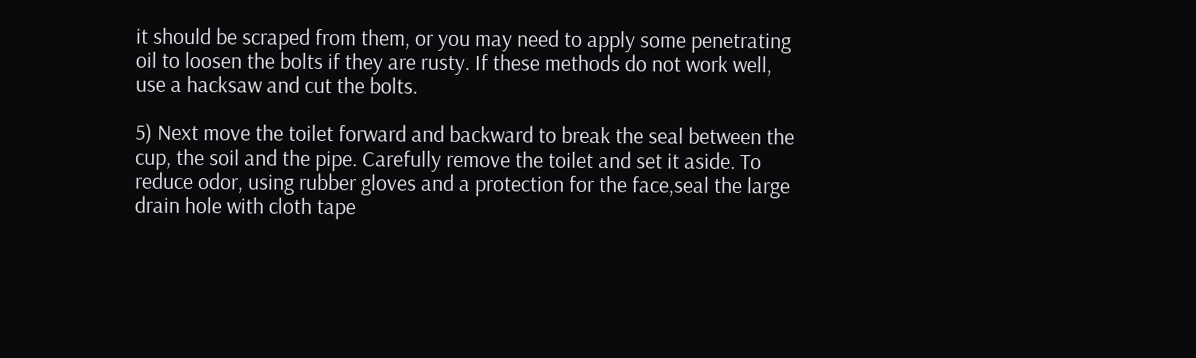it should be scraped from them, or you may need to apply some penetrating oil to loosen the bolts if they are rusty. If these methods do not work well, use a hacksaw and cut the bolts.

5) Next move the toilet forward and backward to break the seal between the cup, the soil and the pipe. Carefully remove the toilet and set it aside. To reduce odor, using rubber gloves and a protection for the face,seal the large drain hole with cloth tape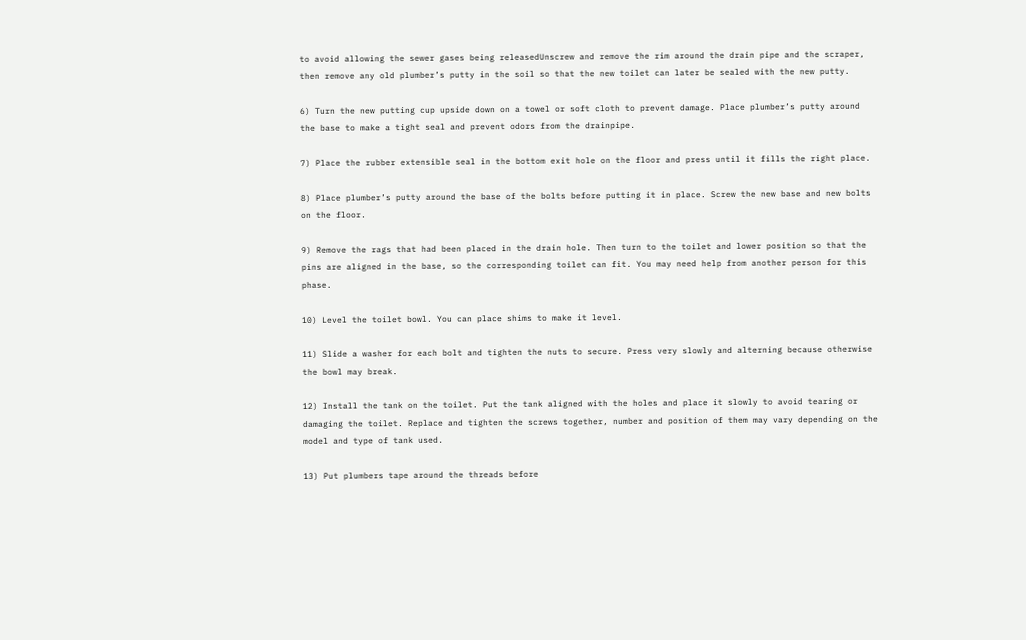to avoid allowing the sewer gases being releasedUnscrew and remove the rim around the drain pipe and the scraper, then remove any old plumber’s putty in the soil so that the new toilet can later be sealed with the new putty.

6) Turn the new putting cup upside down on a towel or soft cloth to prevent damage. Place plumber’s putty around the base to make a tight seal and prevent odors from the drainpipe.

7) Place the rubber extensible seal in the bottom exit hole on the floor and press until it fills the right place.

8) Place plumber’s putty around the base of the bolts before putting it in place. Screw the new base and new bolts on the floor.

9) Remove the rags that had been placed in the drain hole. Then turn to the toilet and lower position so that the pins are aligned in the base, so the corresponding toilet can fit. You may need help from another person for this phase.

10) Level the toilet bowl. You can place shims to make it level.

11) Slide a washer for each bolt and tighten the nuts to secure. Press very slowly and alterning because otherwise the bowl may break.

12) Install the tank on the toilet. Put the tank aligned with the holes and place it slowly to avoid tearing or damaging the toilet. Replace and tighten the screws together, number and position of them may vary depending on the model and type of tank used.

13) Put plumbers tape around the threads before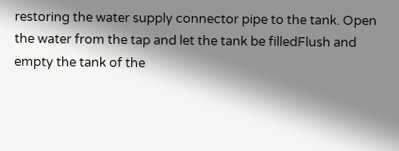restoring the water supply connector pipe to the tank. Open the water from the tap and let the tank be filledFlush and empty the tank of the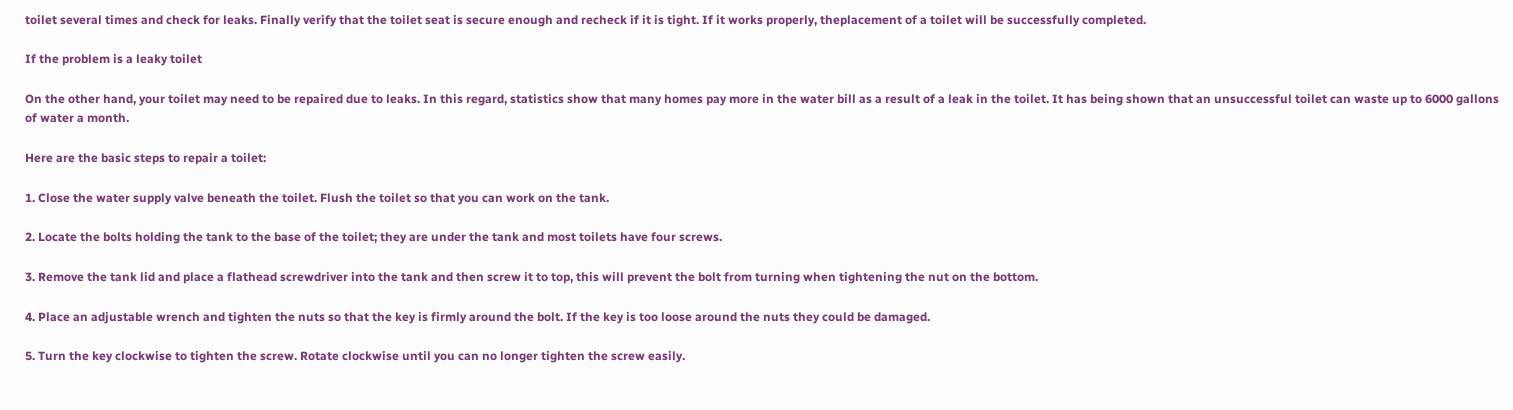toilet several times and check for leaks. Finally verify that the toilet seat is secure enough and recheck if it is tight. If it works properly, theplacement of a toilet will be successfully completed.

If the problem is a leaky toilet

On the other hand, your toilet may need to be repaired due to leaks. In this regard, statistics show that many homes pay more in the water bill as a result of a leak in the toilet. It has being shown that an unsuccessful toilet can waste up to 6000 gallons of water a month.

Here are the basic steps to repair a toilet:

1. Close the water supply valve beneath the toilet. Flush the toilet so that you can work on the tank.

2. Locate the bolts holding the tank to the base of the toilet; they are under the tank and most toilets have four screws.

3. Remove the tank lid and place a flathead screwdriver into the tank and then screw it to top, this will prevent the bolt from turning when tightening the nut on the bottom.

4. Place an adjustable wrench and tighten the nuts so that the key is firmly around the bolt. If the key is too loose around the nuts they could be damaged.

5. Turn the key clockwise to tighten the screw. Rotate clockwise until you can no longer tighten the screw easily.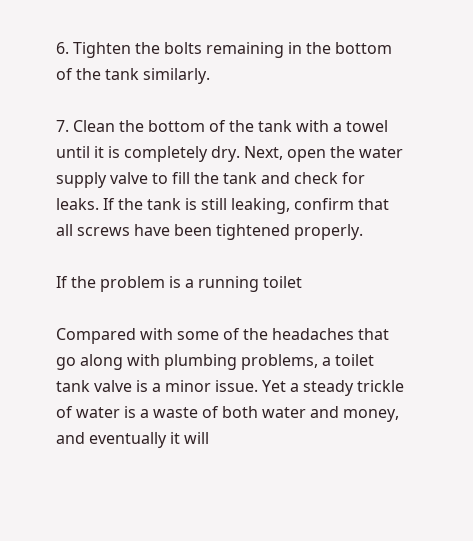6. Tighten the bolts remaining in the bottom of the tank similarly.

7. Clean the bottom of the tank with a towel until it is completely dry. Next, open the water supply valve to fill the tank and check for leaks. If the tank is still leaking, confirm that all screws have been tightened properly.

If the problem is a running toilet

Compared with some of the headaches that go along with plumbing problems, a toilet tank valve is a minor issue. Yet a steady trickle of water is a waste of both water and money, and eventually it will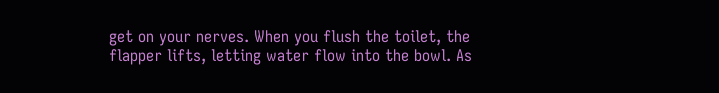get on your nerves. When you flush the toilet, the flapper lifts, letting water flow into the bowl. As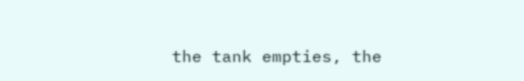the tank empties, the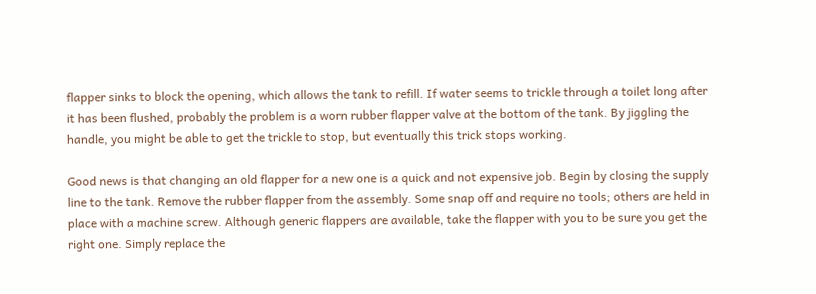flapper sinks to block the opening, which allows the tank to refill. If water seems to trickle through a toilet long after it has been flushed, probably the problem is a worn rubber flapper valve at the bottom of the tank. By jiggling the handle, you might be able to get the trickle to stop, but eventually this trick stops working.

Good news is that changing an old flapper for a new one is a quick and not expensive job. Begin by closing the supply line to the tank. Remove the rubber flapper from the assembly. Some snap off and require no tools; others are held in place with a machine screw. Although generic flappers are available, take the flapper with you to be sure you get the right one. Simply replace the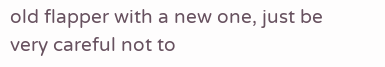old flapper with a new one, just be very careful not to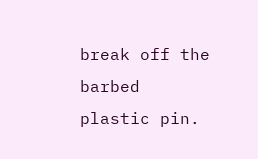break off the barbed plastic pin.